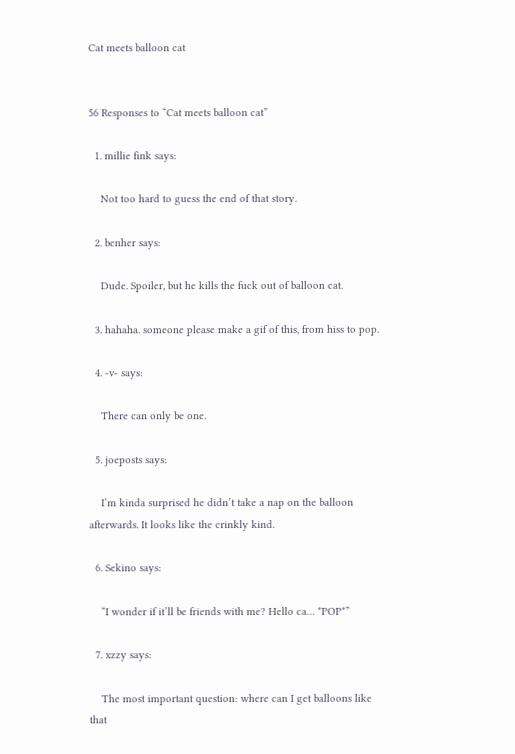Cat meets balloon cat


56 Responses to “Cat meets balloon cat”

  1. millie fink says:

    Not too hard to guess the end of that story.

  2. benher says:

    Dude. Spoiler, but he kills the fuck out of balloon cat.

  3. hahaha. someone please make a gif of this, from hiss to pop.

  4. -v- says:

    There can only be one.

  5. joeposts says:

    I’m kinda surprised he didn’t take a nap on the balloon afterwards. It looks like the crinkly kind.

  6. Sekino says:

    “I wonder if it’ll be friends with me? Hello ca… *POP*”

  7. xzzy says:

    The most important question: where can I get balloons like that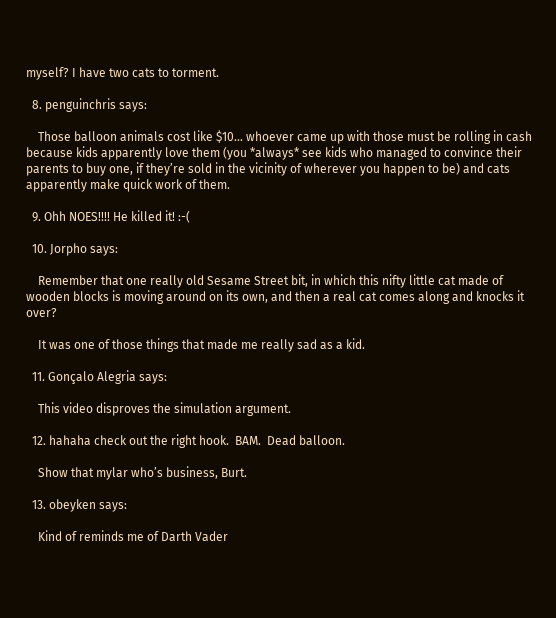myself? I have two cats to torment.

  8. penguinchris says:

    Those balloon animals cost like $10… whoever came up with those must be rolling in cash because kids apparently love them (you *always* see kids who managed to convince their parents to buy one, if they’re sold in the vicinity of wherever you happen to be) and cats apparently make quick work of them.

  9. Ohh NOES!!!! He killed it! :-(

  10. Jorpho says:

    Remember that one really old Sesame Street bit, in which this nifty little cat made of wooden blocks is moving around on its own, and then a real cat comes along and knocks it over?

    It was one of those things that made me really sad as a kid.

  11. Gonçalo Alegria says:

    This video disproves the simulation argument.

  12. hahaha check out the right hook.  BAM.  Dead balloon.

    Show that mylar who’s business, Burt.

  13. obeyken says:

    Kind of reminds me of Darth Vader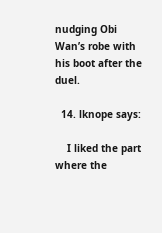nudging Obi Wan’s robe with his boot after the duel.

  14. lknope says:

    I liked the part where the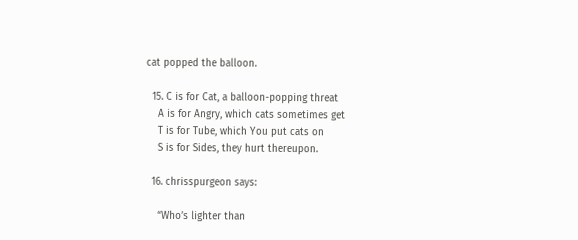cat popped the balloon.

  15. C is for Cat, a balloon-popping threat
    A is for Angry, which cats sometimes get
    T is for Tube, which You put cats on
    S is for Sides, they hurt thereupon.

  16. chrisspurgeon says:

    “Who’s lighter than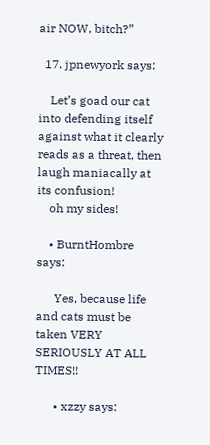air NOW, bitch?”

  17. jpnewyork says:

    Let’s goad our cat into defending itself against what it clearly reads as a threat, then laugh maniacally at its confusion!
    oh my sides!

    • BurntHombre says:

      Yes, because life and cats must be taken VERY SERIOUSLY AT ALL TIMES!!

      • xzzy says: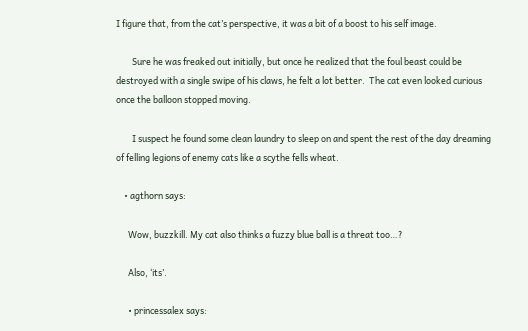I figure that, from the cat’s perspective, it was a bit of a boost to his self image.

        Sure he was freaked out initially, but once he realized that the foul beast could be destroyed with a single swipe of his claws, he felt a lot better.  The cat even looked curious once the balloon stopped moving.

        I suspect he found some clean laundry to sleep on and spent the rest of the day dreaming of felling legions of enemy cats like a scythe fells wheat.

    • agthorn says:

      Wow, buzzkill. My cat also thinks a fuzzy blue ball is a threat too…?

      Also, ‘its’.

      • princessalex says: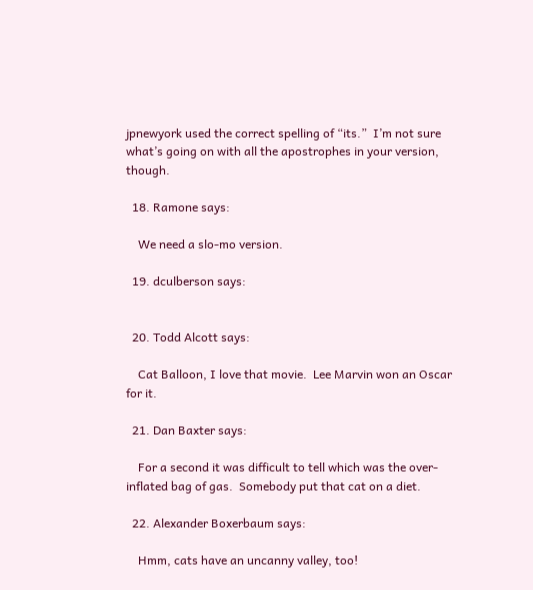jpnewyork used the correct spelling of “its.”  I’m not sure what’s going on with all the apostrophes in your version, though.

  18. Ramone says:

    We need a slo-mo version.

  19. dculberson says:


  20. Todd Alcott says:

    Cat Balloon, I love that movie.  Lee Marvin won an Oscar for it.

  21. Dan Baxter says:

    For a second it was difficult to tell which was the over-inflated bag of gas.  Somebody put that cat on a diet.

  22. Alexander Boxerbaum says:

    Hmm, cats have an uncanny valley, too!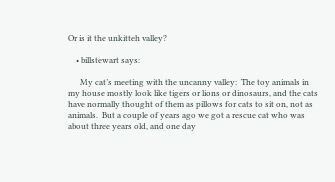Or is it the unkitteh valley?

    • billstewart says:

      My cat’s meeting with the uncanny valley:  The toy animals in my house mostly look like tigers or lions or dinosaurs, and the cats have normally thought of them as pillows for cats to sit on, not as animals.  But a couple of years ago we got a rescue cat who was about three years old, and one day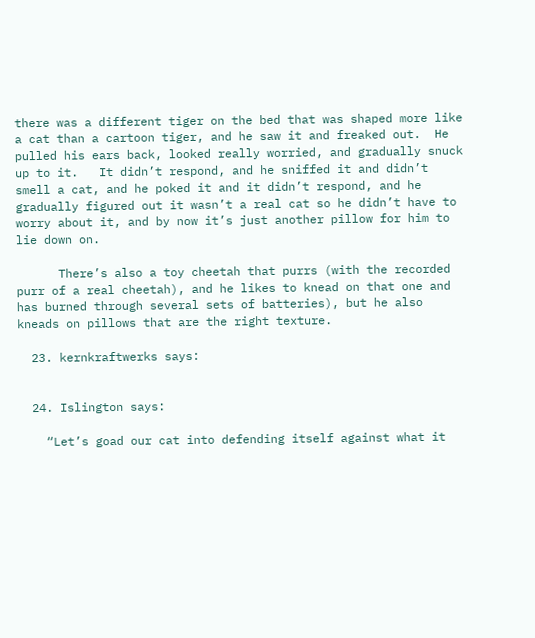there was a different tiger on the bed that was shaped more like a cat than a cartoon tiger, and he saw it and freaked out.  He pulled his ears back, looked really worried, and gradually snuck up to it.   It didn’t respond, and he sniffed it and didn’t smell a cat, and he poked it and it didn’t respond, and he gradually figured out it wasn’t a real cat so he didn’t have to worry about it, and by now it’s just another pillow for him to lie down on.

      There’s also a toy cheetah that purrs (with the recorded purr of a real cheetah), and he likes to knead on that one and has burned through several sets of batteries), but he also kneads on pillows that are the right texture.

  23. kernkraftwerks says:


  24. Islington says:

    “Let’s goad our cat into defending itself against what it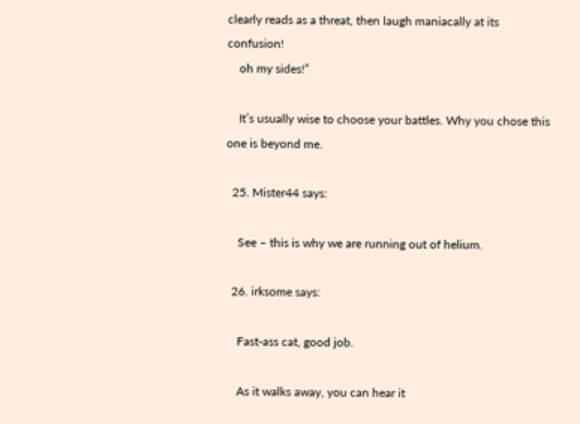clearly reads as a threat, then laugh maniacally at its confusion!
    oh my sides!”

    It’s usually wise to choose your battles. Why you chose this one is beyond me.

  25. Mister44 says:

    See – this is why we are running out of helium.

  26. irksome says:

    Fast-ass cat, good job.

    As it walks away, you can hear it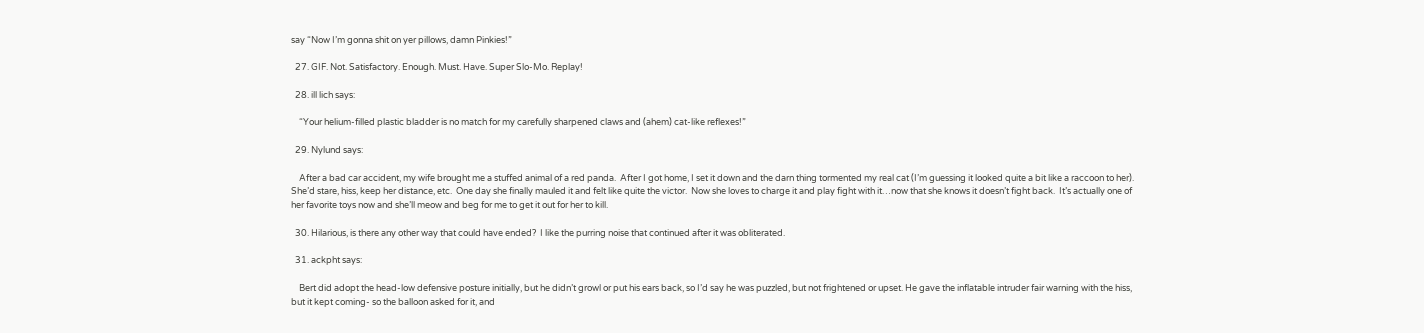say “Now I’m gonna shit on yer pillows, damn Pinkies!”

  27. GIF. Not. Satisfactory. Enough. Must. Have. Super Slo-Mo. Replay!

  28. ill lich says:

    “Your helium-filled plastic bladder is no match for my carefully sharpened claws and (ahem) cat-like reflexes!”

  29. Nylund says:

    After a bad car accident, my wife brought me a stuffed animal of a red panda.  After I got home, I set it down and the darn thing tormented my real cat (I’m guessing it looked quite a bit like a raccoon to her).  She’d stare, hiss, keep her distance, etc.  One day she finally mauled it and felt like quite the victor.  Now she loves to charge it and play fight with it…now that she knows it doesn’t fight back.  It’s actually one of her favorite toys now and she’ll meow and beg for me to get it out for her to kill.

  30. Hilarious, is there any other way that could have ended?  I like the purring noise that continued after it was obliterated.

  31. ackpht says:

    Bert did adopt the head-low defensive posture initially, but he didn’t growl or put his ears back, so I’d say he was puzzled, but not frightened or upset. He gave the inflatable intruder fair warning with the hiss, but it kept coming- so the balloon asked for it, and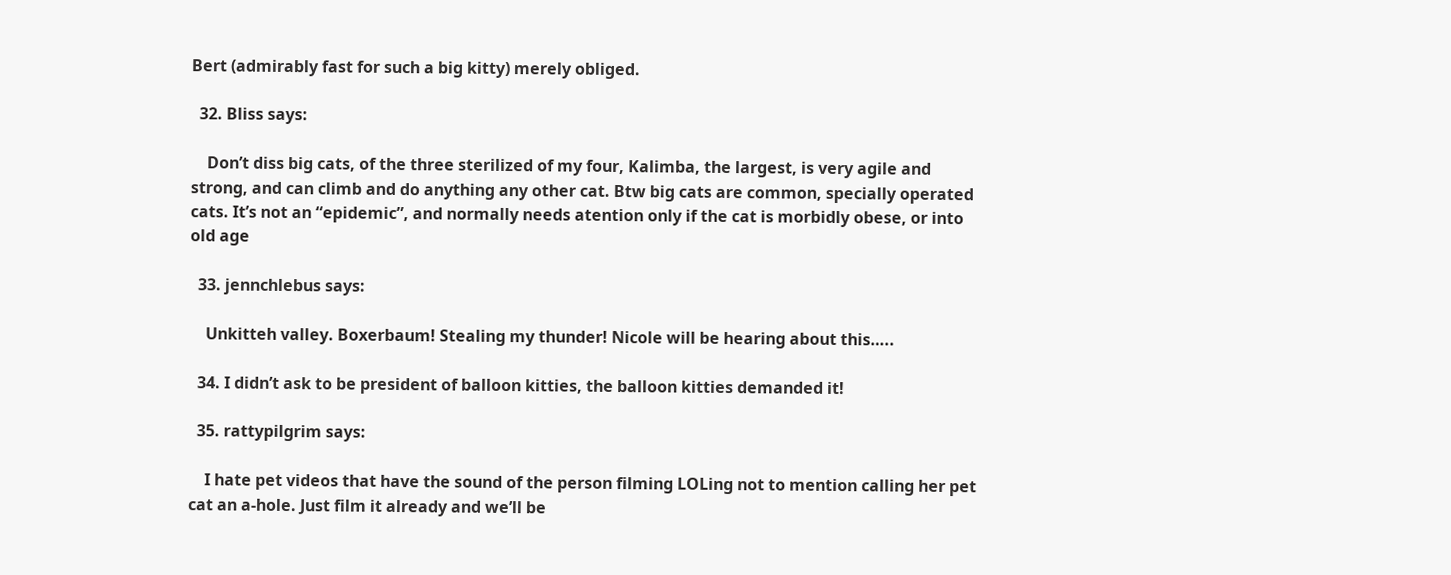Bert (admirably fast for such a big kitty) merely obliged.

  32. Bliss says:

    Don’t diss big cats, of the three sterilized of my four, Kalimba, the largest, is very agile and strong, and can climb and do anything any other cat. Btw big cats are common, specially operated cats. It’s not an “epidemic”, and normally needs atention only if the cat is morbidly obese, or into old age

  33. jennchlebus says:

    Unkitteh valley. Boxerbaum! Stealing my thunder! Nicole will be hearing about this…..

  34. I didn’t ask to be president of balloon kitties, the balloon kitties demanded it!

  35. rattypilgrim says:

    I hate pet videos that have the sound of the person filming LOLing not to mention calling her pet cat an a-hole. Just film it already and we’ll be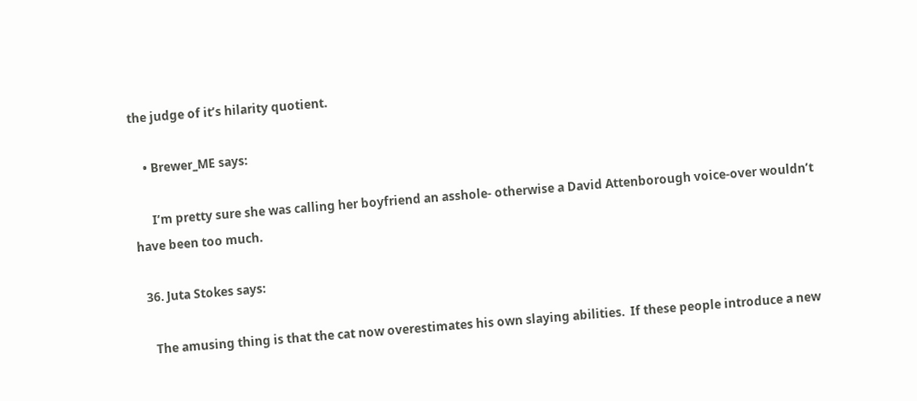the judge of it’s hilarity quotient.

    • Brewer_ME says:

      I’m pretty sure she was calling her boyfriend an asshole- otherwise a David Attenborough voice-over wouldn’t have been too much.

  36. Juta Stokes says:

    The amusing thing is that the cat now overestimates his own slaying abilities.  If these people introduce a new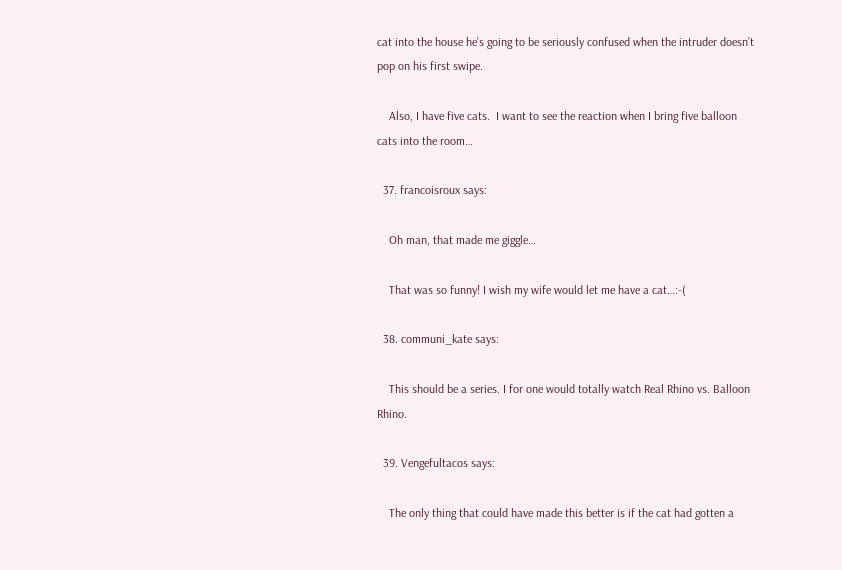cat into the house he’s going to be seriously confused when the intruder doesn’t pop on his first swipe.

    Also, I have five cats.  I want to see the reaction when I bring five balloon cats into the room…

  37. francoisroux says:

    Oh man, that made me giggle…

    That was so funny! I wish my wife would let me have a cat…:-(

  38. communi_kate says:

    This should be a series. I for one would totally watch Real Rhino vs. Balloon Rhino.

  39. Vengefultacos says:

    The only thing that could have made this better is if the cat had gotten a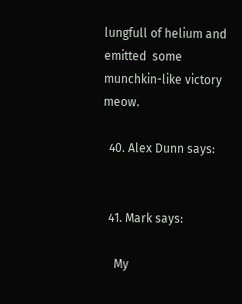lungfull of helium and emitted  some munchkin-like victory meow.

  40. Alex Dunn says:


  41. Mark says:

    My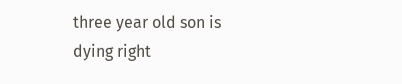three year old son is dying right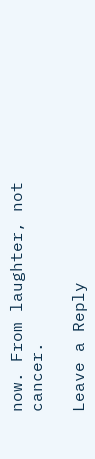now. From laughter, not cancer.

Leave a Reply